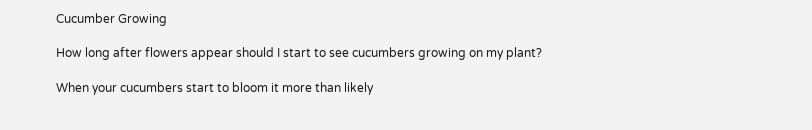Cucumber Growing

How long after flowers appear should I start to see cucumbers growing on my plant?

When your cucumbers start to bloom it more than likely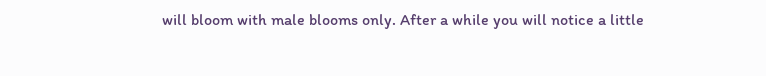will bloom with male blooms only. After a while you will notice a little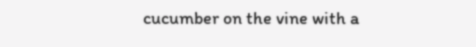cucumber on the vine with a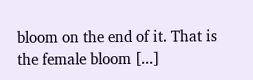bloom on the end of it. That is the female bloom [...]